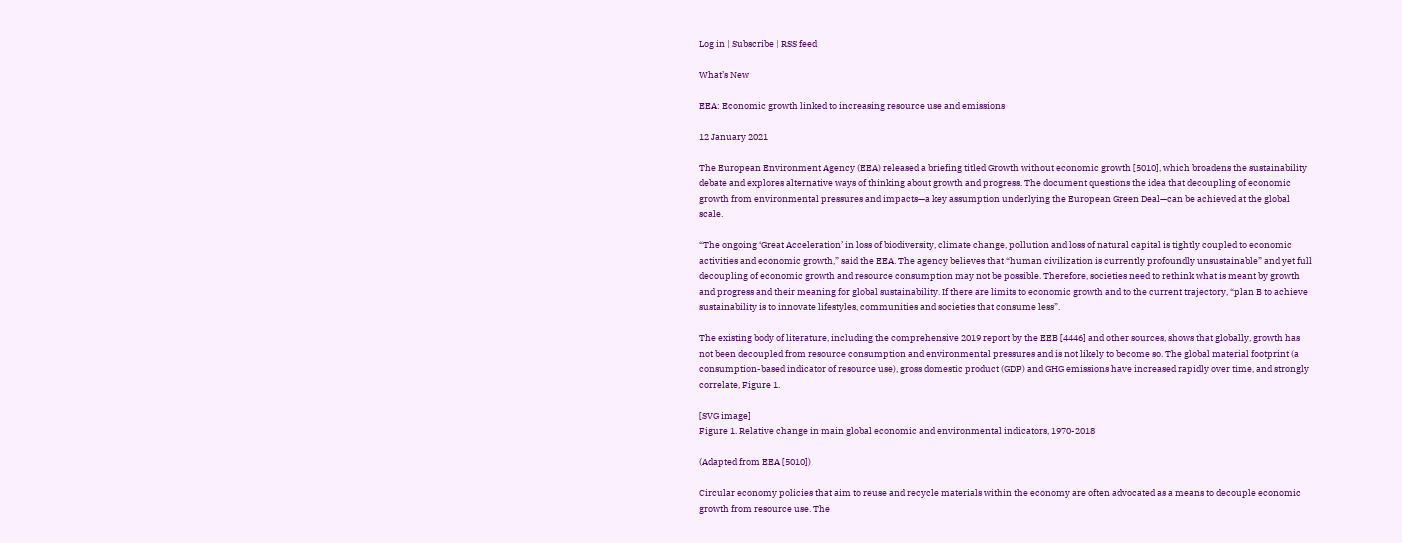Log in | Subscribe | RSS feed

What’s New

EEA: Economic growth linked to increasing resource use and emissions

12 January 2021

The European Environment Agency (EEA) released a briefing titled Growth without economic growth [5010], which broadens the sustainability debate and explores alternative ways of thinking about growth and progress. The document questions the idea that decoupling of economic growth from environmental pressures and impacts—a key assumption underlying the European Green Deal—can be achieved at the global scale.

“The ongoing ‘Great Acceleration’ in loss of biodiversity, climate change, pollution and loss of natural capital is tightly coupled to economic activities and economic growth,” said the EEA. The agency believes that “human civilization is currently profoundly unsustainable” and yet full decoupling of economic growth and resource consumption may not be possible. Therefore, societies need to rethink what is meant by growth and progress and their meaning for global sustainability. If there are limits to economic growth and to the current trajectory, “plan B to achieve sustainability is to innovate lifestyles, communities and societies that consume less”.

The existing body of literature, including the comprehensive 2019 report by the EEB [4446] and other sources, shows that globally, growth has not been decoupled from resource consumption and environmental pressures and is not likely to become so. The global material footprint (a consumption-based indicator of resource use), gross domestic product (GDP) and GHG emissions have increased rapidly over time, and strongly correlate, Figure 1.

[SVG image]
Figure 1. Relative change in main global economic and environmental indicators, 1970-2018

(Adapted from EEA [5010])

Circular economy policies that aim to reuse and recycle materials within the economy are often advocated as a means to decouple economic growth from resource use. The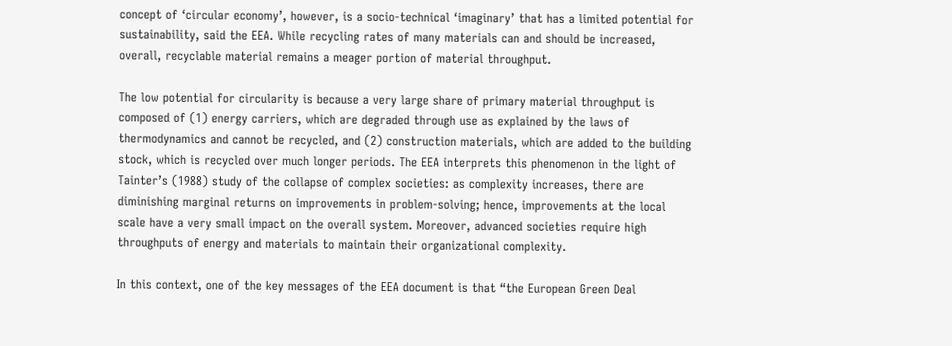concept of ‘circular economy’, however, is a socio-technical ‘imaginary’ that has a limited potential for sustainability, said the EEA. While recycling rates of many materials can and should be increased, overall, recyclable material remains a meager portion of material throughput.

The low potential for circularity is because a very large share of primary material throughput is composed of (1) energy carriers, which are degraded through use as explained by the laws of thermodynamics and cannot be recycled, and (2) construction materials, which are added to the building stock, which is recycled over much longer periods. The EEA interprets this phenomenon in the light of Tainter’s (1988) study of the collapse of complex societies: as complexity increases, there are diminishing marginal returns on improvements in problem-solving; hence, improvements at the local scale have a very small impact on the overall system. Moreover, advanced societies require high throughputs of energy and materials to maintain their organizational complexity.

In this context, one of the key messages of the EEA document is that “the European Green Deal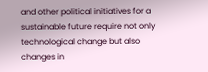and other political initiatives for a sustainable future require not only technological change but also changes in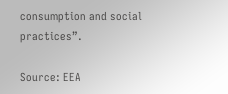consumption and social practices”.

Source: EEA